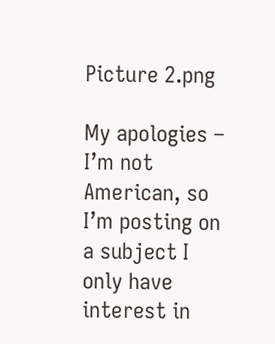Picture 2.png

My apologies – I’m not American, so I’m posting on a subject I only have interest in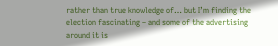rather than true knowledge of… but I’m finding the election fascinating – and some of the advertising around it is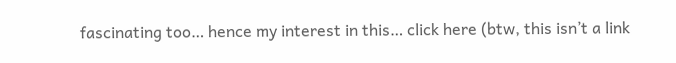fascinating too… hence my interest in this… click here (btw, this isn’t a link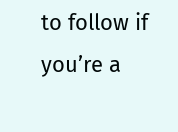to follow if you’re a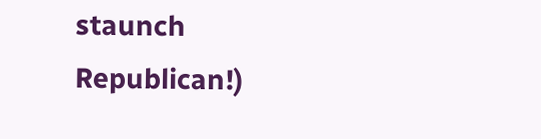staunch Republican!)